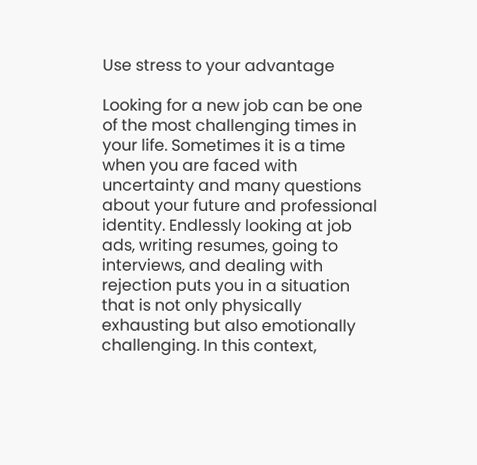Use stress to your advantage

Looking for a new job can be one of the most challenging times in your life. Sometimes it is a time when you are faced with uncertainty and many questions about your future and professional identity. Endlessly looking at job ads, writing resumes, going to interviews, and dealing with rejection puts you in a situation that is not only physically exhausting but also emotionally challenging. In this context,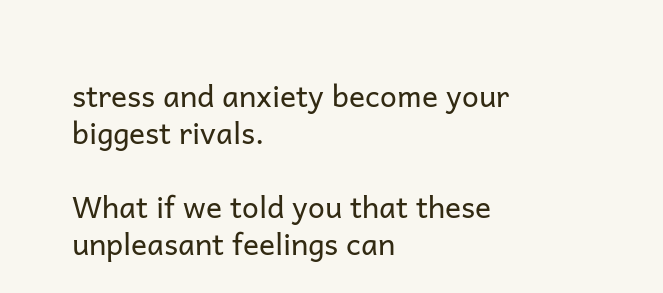stress and anxiety become your biggest rivals.

What if we told you that these unpleasant feelings can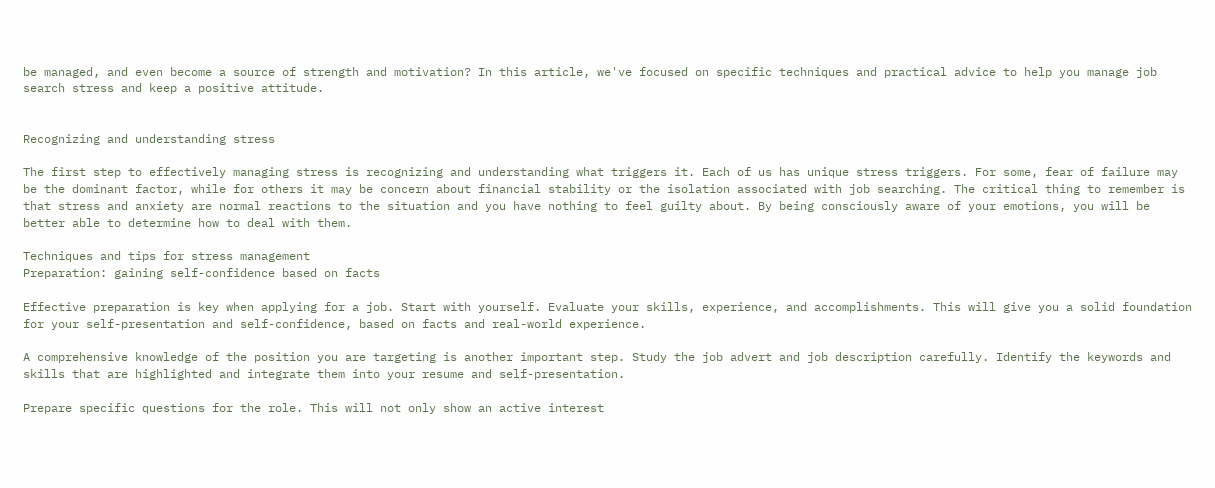be managed, and even become a source of strength and motivation? In this article, we've focused on specific techniques and practical advice to help you manage job search stress and keep a positive attitude.


Recognizing and understanding stress

The first step to effectively managing stress is recognizing and understanding what triggers it. Each of us has unique stress triggers. For some, fear of failure may be the dominant factor, while for others it may be concern about financial stability or the isolation associated with job searching. The critical thing to remember is that stress and anxiety are normal reactions to the situation and you have nothing to feel guilty about. By being consciously aware of your emotions, you will be better able to determine how to deal with them.

Techniques and tips for stress management
Preparation: gaining self-confidence based on facts

Effective preparation is key when applying for a job. Start with yourself. Evaluate your skills, experience, and accomplishments. This will give you a solid foundation for your self-presentation and self-confidence, based on facts and real-world experience.

A comprehensive knowledge of the position you are targeting is another important step. Study the job advert and job description carefully. Identify the keywords and skills that are highlighted and integrate them into your resume and self-presentation.

Prepare specific questions for the role. This will not only show an active interest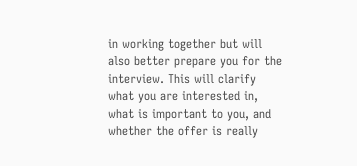in working together but will also better prepare you for the interview. This will clarify what you are interested in, what is important to you, and whether the offer is really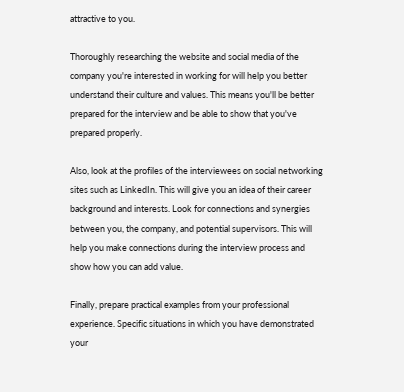attractive to you.

Thoroughly researching the website and social media of the company you're interested in working for will help you better understand their culture and values. This means you'll be better prepared for the interview and be able to show that you've prepared properly.

Also, look at the profiles of the interviewees on social networking sites such as LinkedIn. This will give you an idea of their career background and interests. Look for connections and synergies between you, the company, and potential supervisors. This will help you make connections during the interview process and show how you can add value.

Finally, prepare practical examples from your professional experience. Specific situations in which you have demonstrated your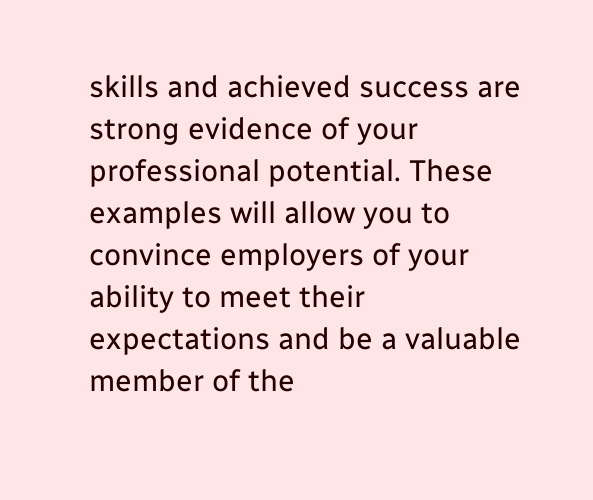skills and achieved success are strong evidence of your professional potential. These examples will allow you to convince employers of your ability to meet their expectations and be a valuable member of the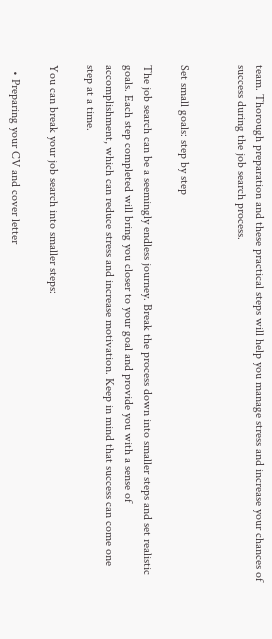team. Thorough preparation and these practical steps will help you manage stress and increase your chances of success during the job search process.


Set small goals: step by step

The job search can be a seemingly endless journey. Break the process down into smaller steps and set realistic goals. Each step completed will bring you closer to your goal and provide you with a sense of accomplishment, which can reduce stress and increase motivation. Keep in mind that success can come one step at a time.

You can break your job search into smaller steps:

  • Preparing your CV and cover letter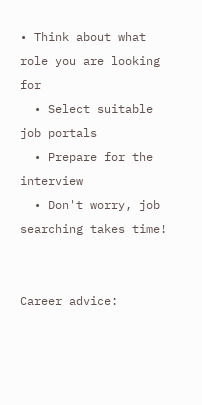• Think about what role you are looking for
  • Select suitable job portals
  • Prepare for the interview
  • Don't worry, job searching takes time!


Career advice: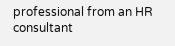professional from an HR consultant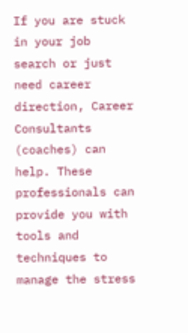If you are stuck in your job search or just need career direction, Career Consultants (coaches) can help. These professionals can provide you with tools and techniques to manage the stress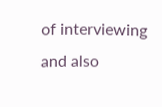of interviewing and also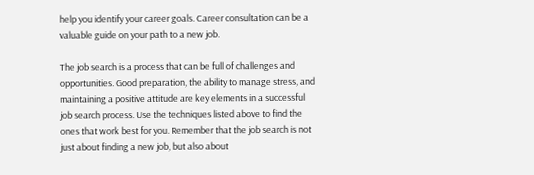help you identify your career goals. Career consultation can be a valuable guide on your path to a new job.

The job search is a process that can be full of challenges and opportunities. Good preparation, the ability to manage stress, and maintaining a positive attitude are key elements in a successful job search process. Use the techniques listed above to find the ones that work best for you. Remember that the job search is not just about finding a new job, but also about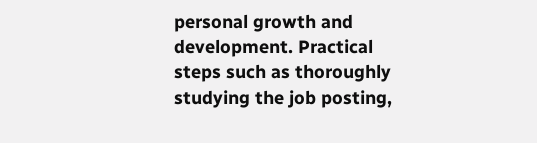personal growth and development. Practical steps such as thoroughly studying the job posting,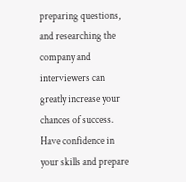preparing questions, and researching the company and interviewers can greatly increase your chances of success. Have confidence in your skills and prepare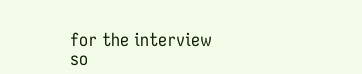for the interview so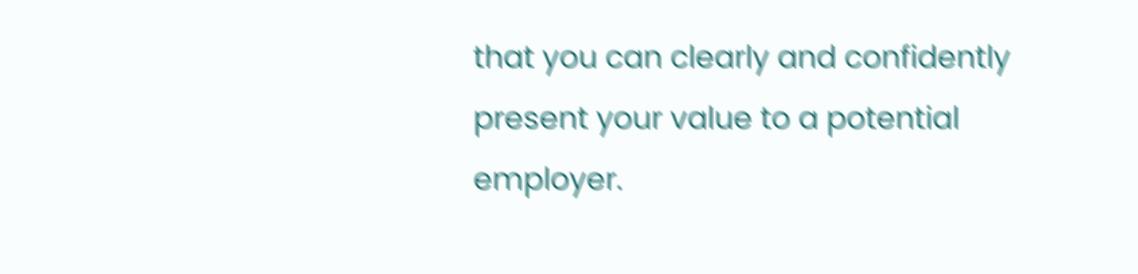that you can clearly and confidently present your value to a potential employer.